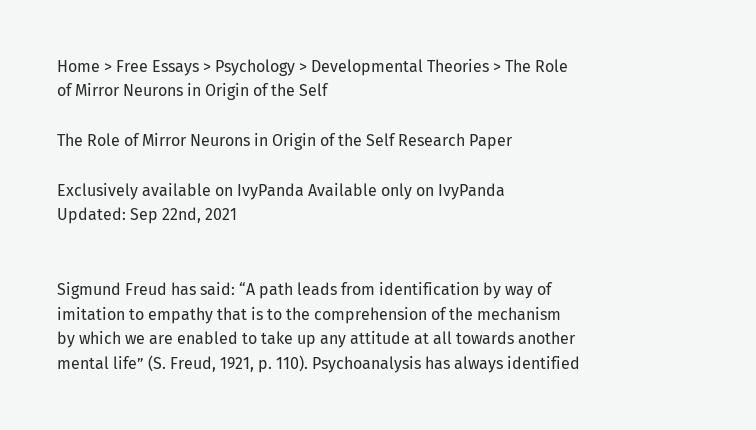Home > Free Essays > Psychology > Developmental Theories > The Role of Mirror Neurons in Origin of the Self

The Role of Mirror Neurons in Origin of the Self Research Paper

Exclusively available on IvyPanda Available only on IvyPanda
Updated: Sep 22nd, 2021


Sigmund Freud has said: “A path leads from identification by way of imitation to empathy that is to the comprehension of the mechanism by which we are enabled to take up any attitude at all towards another mental life” (S. Freud, 1921, p. 110). Psychoanalysis has always identified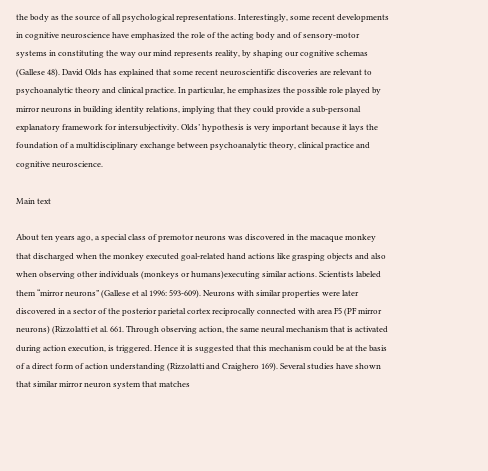the body as the source of all psychological representations. Interestingly, some recent developments in cognitive neuroscience have emphasized the role of the acting body and of sensory-motor systems in constituting the way our mind represents reality, by shaping our cognitive schemas (Gallese 48). David Olds has explained that some recent neuroscientific discoveries are relevant to psychoanalytic theory and clinical practice. In particular, he emphasizes the possible role played by mirror neurons in building identity relations, implying that they could provide a sub-personal explanatory framework for intersubjectivity. Olds’ hypothesis is very important because it lays the foundation of a multidisciplinary exchange between psychoanalytic theory, clinical practice and cognitive neuroscience.

Main text

About ten years ago, a special class of premotor neurons was discovered in the macaque monkey that discharged when the monkey executed goal-related hand actions like grasping objects and also when observing other individuals (monkeys or humans)executing similar actions. Scientists labeled them “mirror neurons” (Gallese et al 1996: 593-609). Neurons with similar properties were later discovered in a sector of the posterior parietal cortex reciprocally connected with area F5 (PF mirror neurons) (Rizzolatti et al. 661. Through observing action, the same neural mechanism that is activated during action execution, is triggered. Hence it is suggested that this mechanism could be at the basis of a direct form of action understanding (Rizzolatti and Craighero 169). Several studies have shown that similar mirror neuron system that matches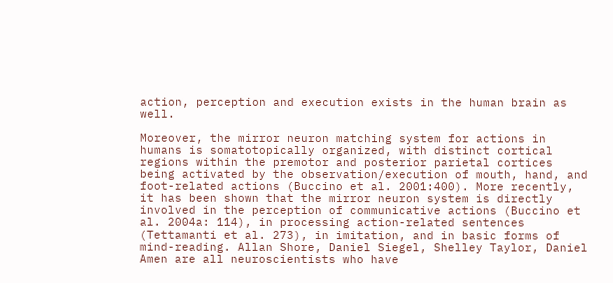action, perception and execution exists in the human brain as well.

Moreover, the mirror neuron matching system for actions in humans is somatotopically organized, with distinct cortical regions within the premotor and posterior parietal cortices being activated by the observation/execution of mouth, hand, and foot-related actions (Buccino et al. 2001:400). More recently, it has been shown that the mirror neuron system is directly involved in the perception of communicative actions (Buccino et al. 2004a: 114), in processing action-related sentences (Tettamanti et al. 273), in imitation, and in basic forms of mind-reading. Allan Shore, Daniel Siegel, Shelley Taylor, Daniel Amen are all neuroscientists who have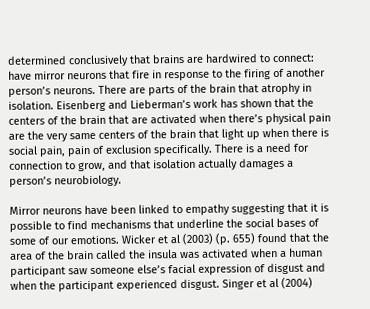determined conclusively that brains are hardwired to connect: have mirror neurons that fire in response to the firing of another person’s neurons. There are parts of the brain that atrophy in isolation. Eisenberg and Lieberman’s work has shown that the centers of the brain that are activated when there’s physical pain are the very same centers of the brain that light up when there is social pain, pain of exclusion specifically. There is a need for connection to grow, and that isolation actually damages a person’s neurobiology.

Mirror neurons have been linked to empathy suggesting that it is possible to find mechanisms that underline the social bases of some of our emotions. Wicker et al (2003) (p. 655) found that the area of the brain called the insula was activated when a human participant saw someone else’s facial expression of disgust and when the participant experienced disgust. Singer et al (2004)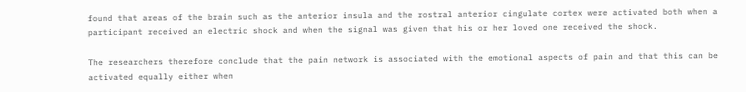found that areas of the brain such as the anterior insula and the rostral anterior cingulate cortex were activated both when a participant received an electric shock and when the signal was given that his or her loved one received the shock.

The researchers therefore conclude that the pain network is associated with the emotional aspects of pain and that this can be activated equally either when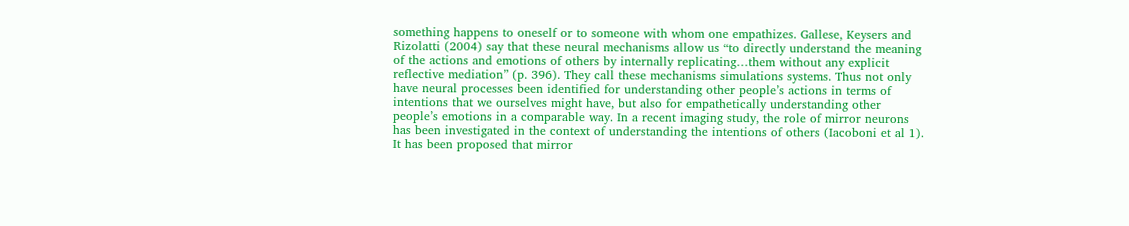something happens to oneself or to someone with whom one empathizes. Gallese, Keysers and Rizolatti (2004) say that these neural mechanisms allow us “to directly understand the meaning of the actions and emotions of others by internally replicating…them without any explicit reflective mediation” (p. 396). They call these mechanisms simulations systems. Thus not only have neural processes been identified for understanding other people’s actions in terms of intentions that we ourselves might have, but also for empathetically understanding other people’s emotions in a comparable way. In a recent imaging study, the role of mirror neurons has been investigated in the context of understanding the intentions of others (Iacoboni et al 1). It has been proposed that mirror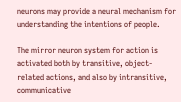neurons may provide a neural mechanism for understanding the intentions of people.

The mirror neuron system for action is activated both by transitive, object-related actions, and also by intransitive, communicative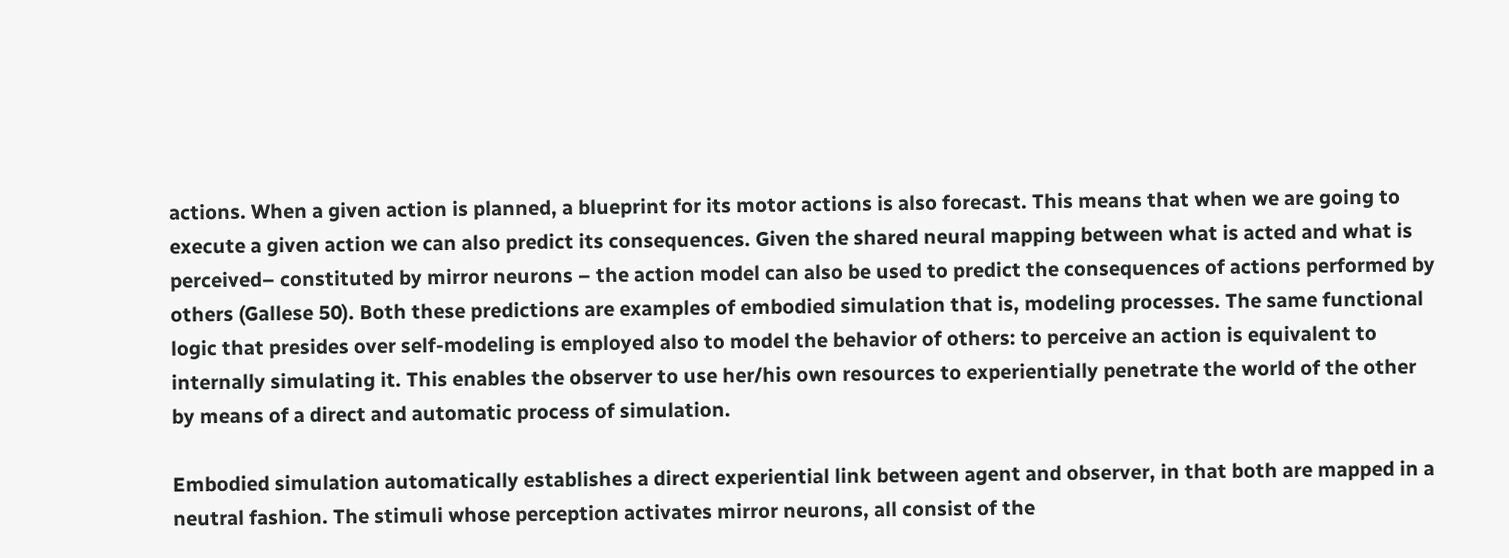actions. When a given action is planned, a blueprint for its motor actions is also forecast. This means that when we are going to execute a given action we can also predict its consequences. Given the shared neural mapping between what is acted and what is perceived– constituted by mirror neurons – the action model can also be used to predict the consequences of actions performed by others (Gallese 50). Both these predictions are examples of embodied simulation that is, modeling processes. The same functional logic that presides over self-modeling is employed also to model the behavior of others: to perceive an action is equivalent to internally simulating it. This enables the observer to use her/his own resources to experientially penetrate the world of the other by means of a direct and automatic process of simulation.

Embodied simulation automatically establishes a direct experiential link between agent and observer, in that both are mapped in a neutral fashion. The stimuli whose perception activates mirror neurons, all consist of the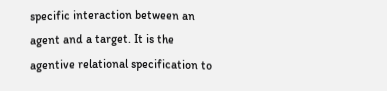specific interaction between an agent and a target. It is the agentive relational specification to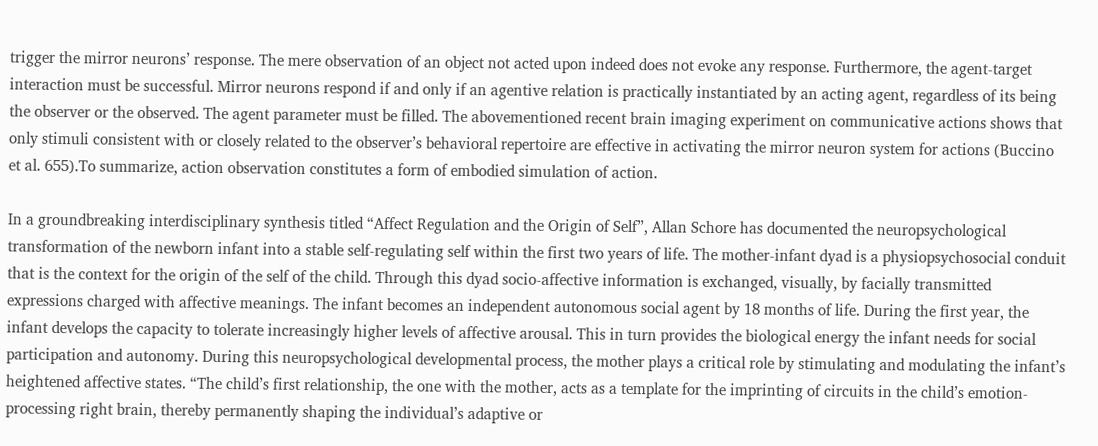trigger the mirror neurons’ response. The mere observation of an object not acted upon indeed does not evoke any response. Furthermore, the agent-target interaction must be successful. Mirror neurons respond if and only if an agentive relation is practically instantiated by an acting agent, regardless of its being the observer or the observed. The agent parameter must be filled. The abovementioned recent brain imaging experiment on communicative actions shows that only stimuli consistent with or closely related to the observer’s behavioral repertoire are effective in activating the mirror neuron system for actions (Buccino et al. 655).To summarize, action observation constitutes a form of embodied simulation of action.

In a groundbreaking interdisciplinary synthesis titled “Affect Regulation and the Origin of Self”, Allan Schore has documented the neuropsychological transformation of the newborn infant into a stable self-regulating self within the first two years of life. The mother-infant dyad is a physiopsychosocial conduit that is the context for the origin of the self of the child. Through this dyad socio-affective information is exchanged, visually, by facially transmitted expressions charged with affective meanings. The infant becomes an independent autonomous social agent by 18 months of life. During the first year, the infant develops the capacity to tolerate increasingly higher levels of affective arousal. This in turn provides the biological energy the infant needs for social participation and autonomy. During this neuropsychological developmental process, the mother plays a critical role by stimulating and modulating the infant’s heightened affective states. “The child’s first relationship, the one with the mother, acts as a template for the imprinting of circuits in the child’s emotion-processing right brain, thereby permanently shaping the individual’s adaptive or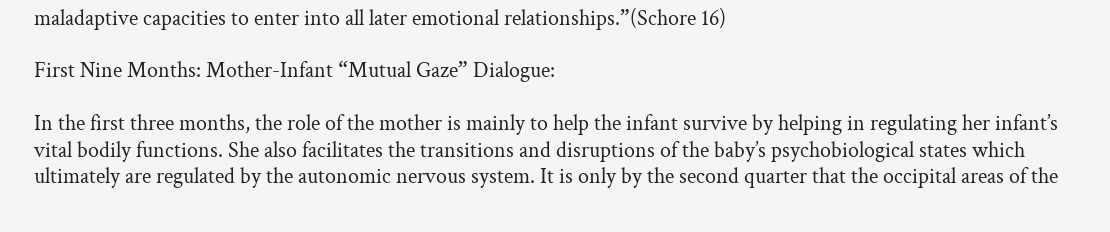maladaptive capacities to enter into all later emotional relationships.”(Schore 16)

First Nine Months: Mother-Infant “Mutual Gaze” Dialogue:

In the first three months, the role of the mother is mainly to help the infant survive by helping in regulating her infant’s vital bodily functions. She also facilitates the transitions and disruptions of the baby’s psychobiological states which ultimately are regulated by the autonomic nervous system. It is only by the second quarter that the occipital areas of the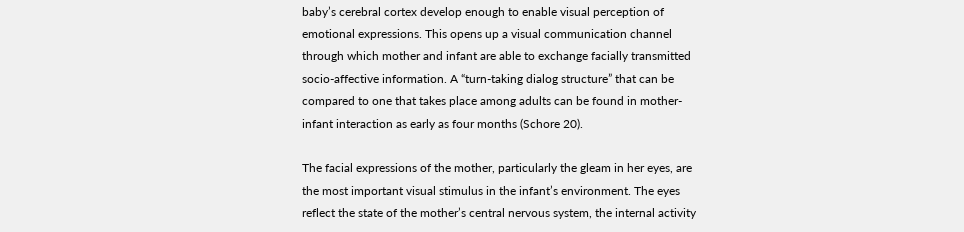baby’s cerebral cortex develop enough to enable visual perception of emotional expressions. This opens up a visual communication channel through which mother and infant are able to exchange facially transmitted socio-affective information. A “turn-taking dialog structure” that can be compared to one that takes place among adults can be found in mother-infant interaction as early as four months (Schore 20).

The facial expressions of the mother, particularly the gleam in her eyes, are the most important visual stimulus in the infant’s environment. The eyes reflect the state of the mother’s central nervous system, the internal activity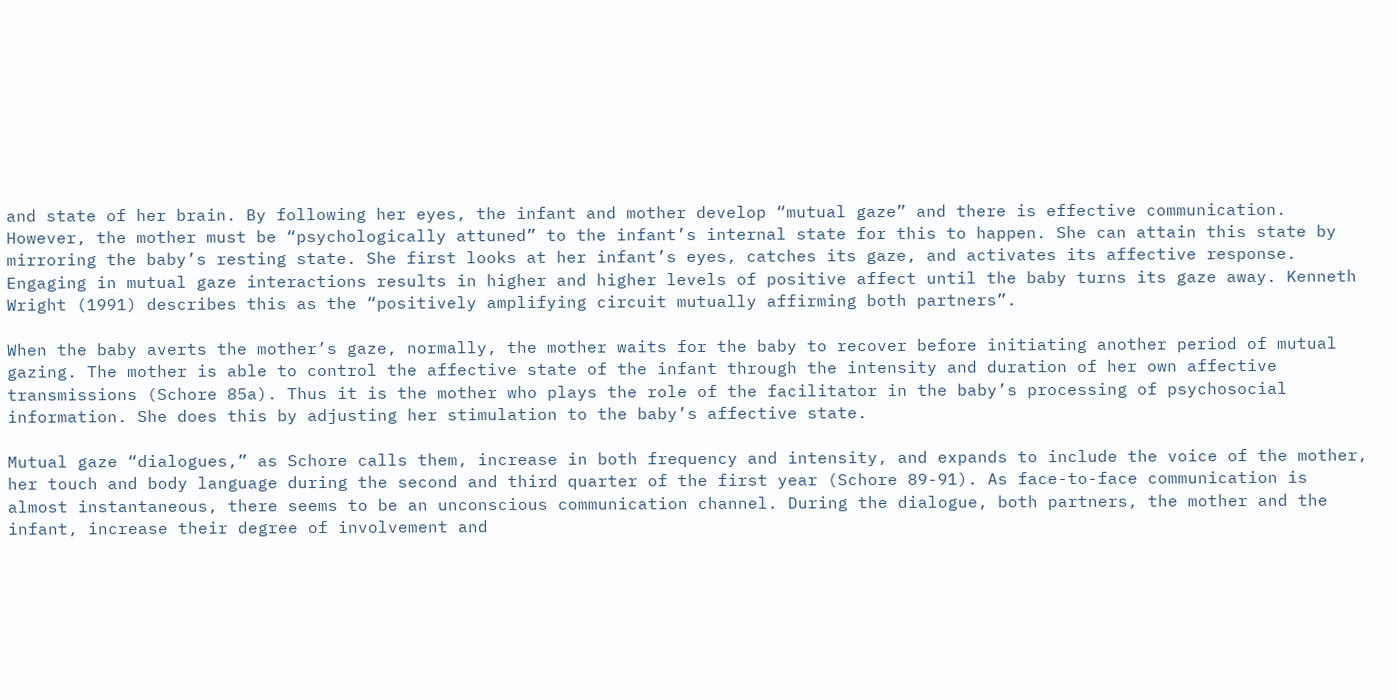and state of her brain. By following her eyes, the infant and mother develop “mutual gaze” and there is effective communication. However, the mother must be “psychologically attuned” to the infant’s internal state for this to happen. She can attain this state by mirroring the baby’s resting state. She first looks at her infant’s eyes, catches its gaze, and activates its affective response. Engaging in mutual gaze interactions results in higher and higher levels of positive affect until the baby turns its gaze away. Kenneth Wright (1991) describes this as the “positively amplifying circuit mutually affirming both partners”.

When the baby averts the mother’s gaze, normally, the mother waits for the baby to recover before initiating another period of mutual gazing. The mother is able to control the affective state of the infant through the intensity and duration of her own affective transmissions (Schore 85a). Thus it is the mother who plays the role of the facilitator in the baby’s processing of psychosocial information. She does this by adjusting her stimulation to the baby’s affective state.

Mutual gaze “dialogues,” as Schore calls them, increase in both frequency and intensity, and expands to include the voice of the mother, her touch and body language during the second and third quarter of the first year (Schore 89-91). As face-to-face communication is almost instantaneous, there seems to be an unconscious communication channel. During the dialogue, both partners, the mother and the infant, increase their degree of involvement and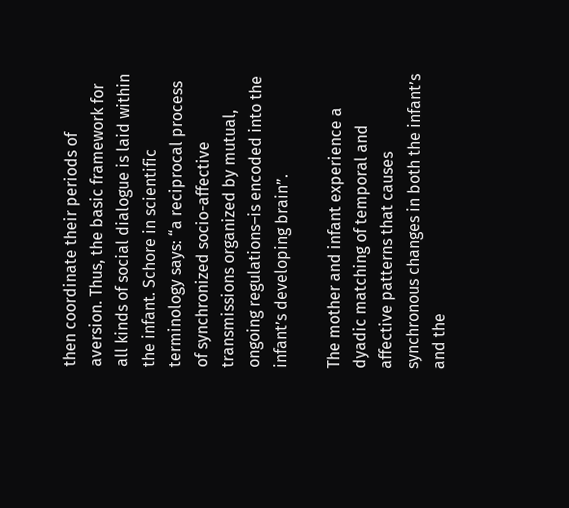then coordinate their periods of aversion. Thus, the basic framework for all kinds of social dialogue is laid within the infant. Schore in scientific terminology says: “a reciprocal process of synchronized socio-affective transmissions organized by mutual, ongoing regulations–is encoded into the infant’s developing brain”.

The mother and infant experience a dyadic matching of temporal and affective patterns that causes synchronous changes in both the infant’s and the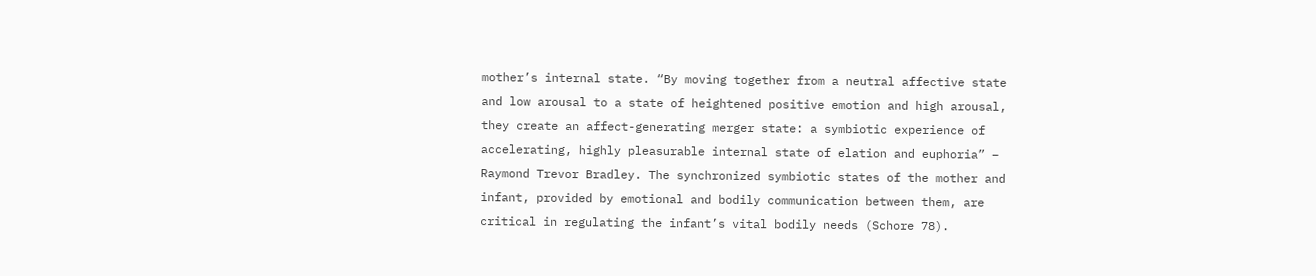mother’s internal state. “By moving together from a neutral affective state and low arousal to a state of heightened positive emotion and high arousal, they create an affect-generating merger state: a symbiotic experience of accelerating, highly pleasurable internal state of elation and euphoria” – Raymond Trevor Bradley. The synchronized symbiotic states of the mother and infant, provided by emotional and bodily communication between them, are critical in regulating the infant’s vital bodily needs (Schore 78).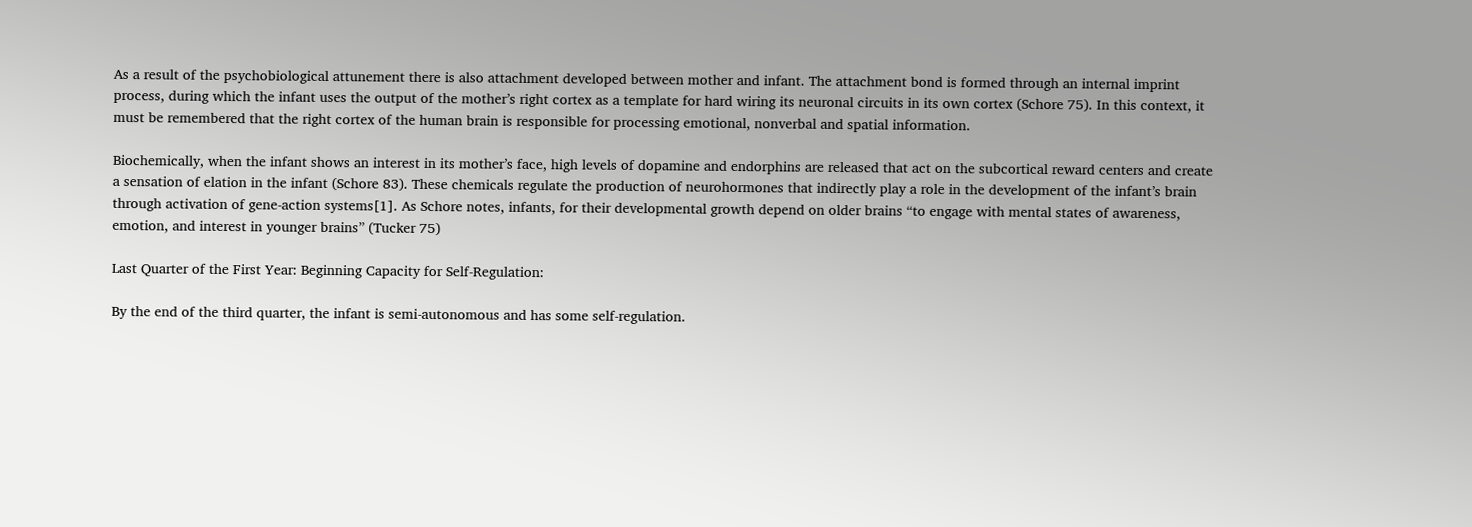As a result of the psychobiological attunement there is also attachment developed between mother and infant. The attachment bond is formed through an internal imprint process, during which the infant uses the output of the mother’s right cortex as a template for hard wiring its neuronal circuits in its own cortex (Schore 75). In this context, it must be remembered that the right cortex of the human brain is responsible for processing emotional, nonverbal and spatial information.

Biochemically, when the infant shows an interest in its mother’s face, high levels of dopamine and endorphins are released that act on the subcortical reward centers and create a sensation of elation in the infant (Schore 83). These chemicals regulate the production of neurohormones that indirectly play a role in the development of the infant’s brain through activation of gene-action systems[1]. As Schore notes, infants, for their developmental growth depend on older brains “to engage with mental states of awareness, emotion, and interest in younger brains” (Tucker 75)

Last Quarter of the First Year: Beginning Capacity for Self-Regulation:

By the end of the third quarter, the infant is semi-autonomous and has some self-regulation.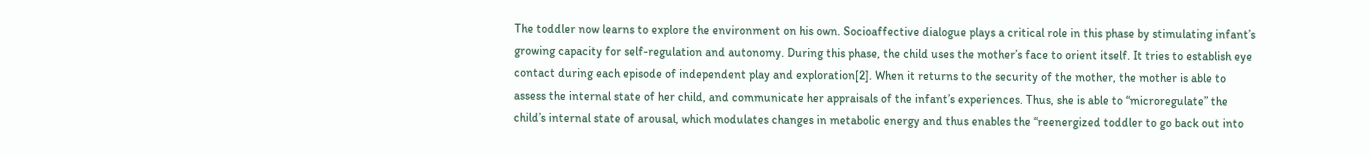The toddler now learns to explore the environment on his own. Socioaffective dialogue plays a critical role in this phase by stimulating infant’s growing capacity for self-regulation and autonomy. During this phase, the child uses the mother’s face to orient itself. It tries to establish eye contact during each episode of independent play and exploration[2]. When it returns to the security of the mother, the mother is able to assess the internal state of her child, and communicate her appraisals of the infant’s experiences. Thus, she is able to “microregulate” the child’s internal state of arousal, which modulates changes in metabolic energy and thus enables the “reenergized toddler to go back out into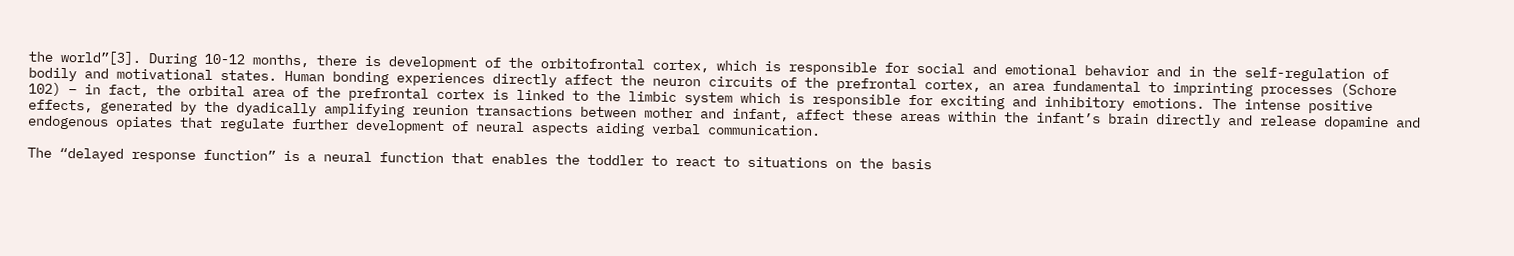the world”[3]. During 10-12 months, there is development of the orbitofrontal cortex, which is responsible for social and emotional behavior and in the self-regulation of bodily and motivational states. Human bonding experiences directly affect the neuron circuits of the prefrontal cortex, an area fundamental to imprinting processes (Schore 102) – in fact, the orbital area of the prefrontal cortex is linked to the limbic system which is responsible for exciting and inhibitory emotions. The intense positive effects, generated by the dyadically amplifying reunion transactions between mother and infant, affect these areas within the infant’s brain directly and release dopamine and endogenous opiates that regulate further development of neural aspects aiding verbal communication.

The “delayed response function” is a neural function that enables the toddler to react to situations on the basis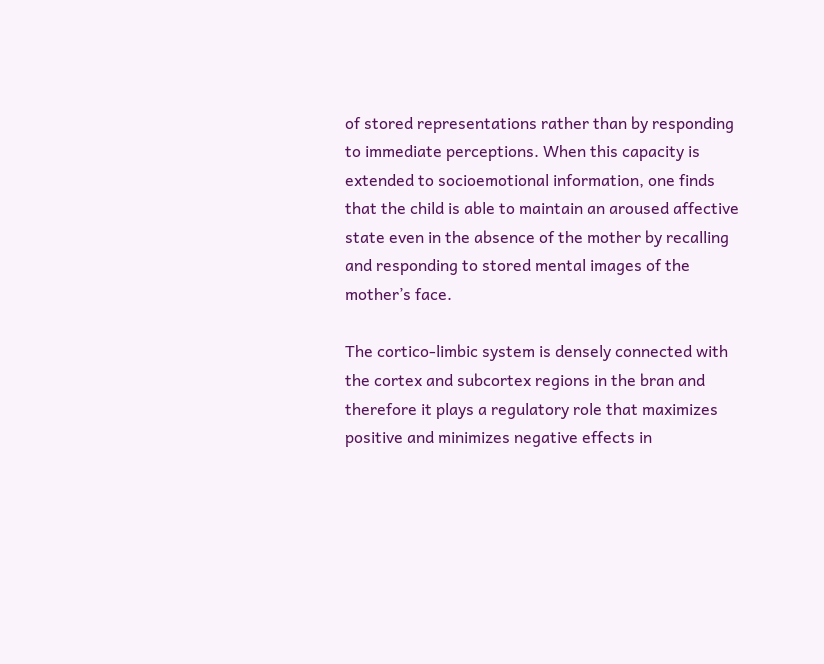of stored representations rather than by responding to immediate perceptions. When this capacity is extended to socioemotional information, one finds that the child is able to maintain an aroused affective state even in the absence of the mother by recalling and responding to stored mental images of the mother’s face.

The cortico-limbic system is densely connected with the cortex and subcortex regions in the bran and therefore it plays a regulatory role that maximizes positive and minimizes negative effects in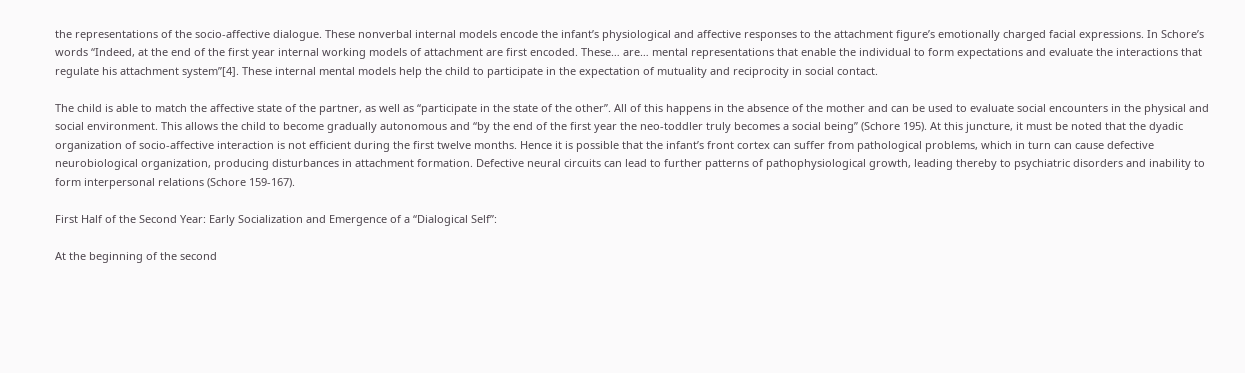the representations of the socio-affective dialogue. These nonverbal internal models encode the infant’s physiological and affective responses to the attachment figure’s emotionally charged facial expressions. In Schore’s words “Indeed, at the end of the first year internal working models of attachment are first encoded. These… are… mental representations that enable the individual to form expectations and evaluate the interactions that regulate his attachment system”[4]. These internal mental models help the child to participate in the expectation of mutuality and reciprocity in social contact.

The child is able to match the affective state of the partner, as well as “participate in the state of the other”. All of this happens in the absence of the mother and can be used to evaluate social encounters in the physical and social environment. This allows the child to become gradually autonomous and “by the end of the first year the neo-toddler truly becomes a social being” (Schore 195). At this juncture, it must be noted that the dyadic organization of socio-affective interaction is not efficient during the first twelve months. Hence it is possible that the infant’s front cortex can suffer from pathological problems, which in turn can cause defective neurobiological organization, producing disturbances in attachment formation. Defective neural circuits can lead to further patterns of pathophysiological growth, leading thereby to psychiatric disorders and inability to form interpersonal relations (Schore 159-167).

First Half of the Second Year: Early Socialization and Emergence of a “Dialogical Self”:

At the beginning of the second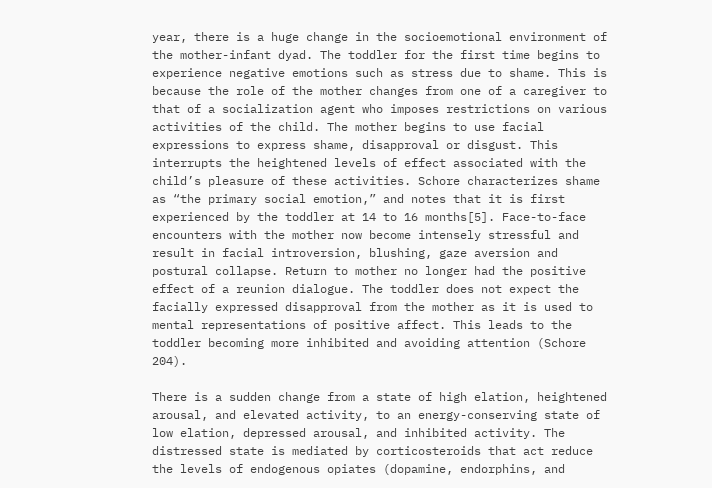year, there is a huge change in the socioemotional environment of the mother-infant dyad. The toddler for the first time begins to experience negative emotions such as stress due to shame. This is because the role of the mother changes from one of a caregiver to that of a socialization agent who imposes restrictions on various activities of the child. The mother begins to use facial expressions to express shame, disapproval or disgust. This interrupts the heightened levels of effect associated with the child’s pleasure of these activities. Schore characterizes shame as “the primary social emotion,” and notes that it is first experienced by the toddler at 14 to 16 months[5]. Face-to-face encounters with the mother now become intensely stressful and result in facial introversion, blushing, gaze aversion and postural collapse. Return to mother no longer had the positive effect of a reunion dialogue. The toddler does not expect the facially expressed disapproval from the mother as it is used to mental representations of positive affect. This leads to the toddler becoming more inhibited and avoiding attention (Schore 204).

There is a sudden change from a state of high elation, heightened arousal, and elevated activity, to an energy-conserving state of low elation, depressed arousal, and inhibited activity. The distressed state is mediated by corticosteroids that act reduce the levels of endogenous opiates (dopamine, endorphins, and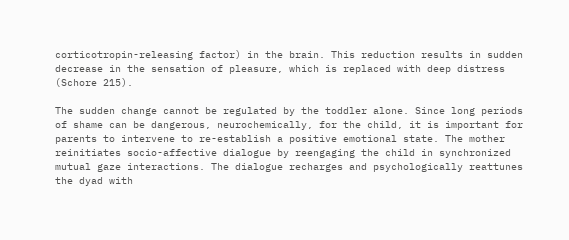corticotropin-releasing factor) in the brain. This reduction results in sudden decrease in the sensation of pleasure, which is replaced with deep distress (Schore 215).

The sudden change cannot be regulated by the toddler alone. Since long periods of shame can be dangerous, neurochemically, for the child, it is important for parents to intervene to re-establish a positive emotional state. The mother reinitiates socio-affective dialogue by reengaging the child in synchronized mutual gaze interactions. The dialogue recharges and psychologically reattunes the dyad with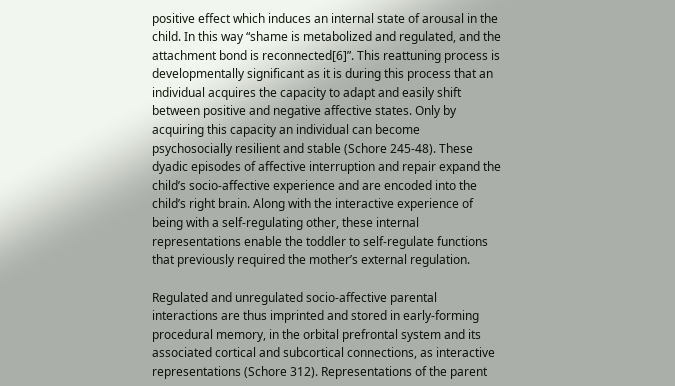positive effect which induces an internal state of arousal in the child. In this way “shame is metabolized and regulated, and the attachment bond is reconnected[6]”. This reattuning process is developmentally significant as it is during this process that an individual acquires the capacity to adapt and easily shift between positive and negative affective states. Only by acquiring this capacity an individual can become psychosocially resilient and stable (Schore 245-48). These dyadic episodes of affective interruption and repair expand the child’s socio-affective experience and are encoded into the child’s right brain. Along with the interactive experience of being with a self-regulating other, these internal representations enable the toddler to self-regulate functions that previously required the mother’s external regulation.

Regulated and unregulated socio-affective parental interactions are thus imprinted and stored in early-forming procedural memory, in the orbital prefrontal system and its associated cortical and subcortical connections, as interactive representations (Schore 312). Representations of the parent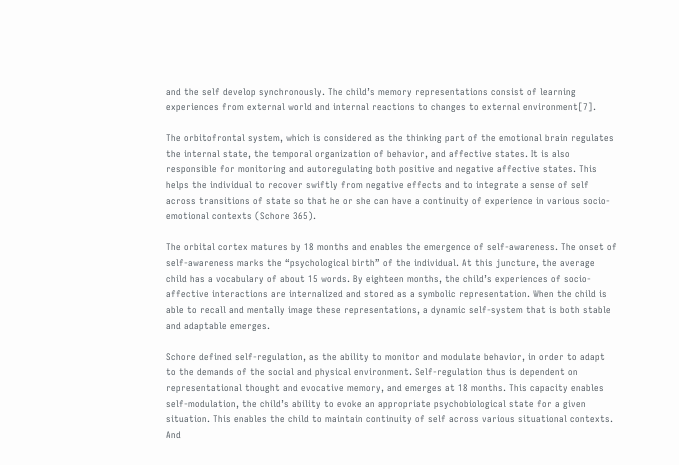and the self develop synchronously. The child’s memory representations consist of learning experiences from external world and internal reactions to changes to external environment[7].

The orbitofrontal system, which is considered as the thinking part of the emotional brain regulates the internal state, the temporal organization of behavior, and affective states. It is also responsible for monitoring and autoregulating both positive and negative affective states. This helps the individual to recover swiftly from negative effects and to integrate a sense of self across transitions of state so that he or she can have a continuity of experience in various socio-emotional contexts (Schore 365).

The orbital cortex matures by 18 months and enables the emergence of self-awareness. The onset of self-awareness marks the “psychological birth” of the individual. At this juncture, the average child has a vocabulary of about 15 words. By eighteen months, the child’s experiences of socio-affective interactions are internalized and stored as a symbolic representation. When the child is able to recall and mentally image these representations, a dynamic self-system that is both stable and adaptable emerges.

Schore defined self-regulation, as the ability to monitor and modulate behavior, in order to adapt to the demands of the social and physical environment. Self-regulation thus is dependent on representational thought and evocative memory, and emerges at 18 months. This capacity enables self-modulation, the child’s ability to evoke an appropriate psychobiological state for a given situation. This enables the child to maintain continuity of self across various situational contexts. And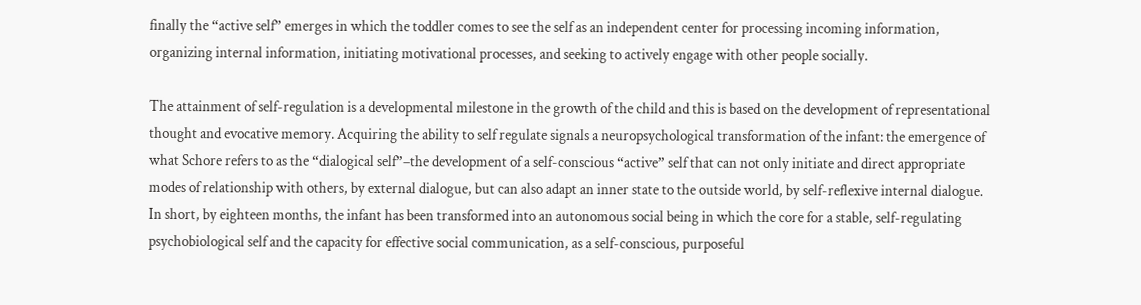finally the “active self” emerges in which the toddler comes to see the self as an independent center for processing incoming information, organizing internal information, initiating motivational processes, and seeking to actively engage with other people socially.

The attainment of self-regulation is a developmental milestone in the growth of the child and this is based on the development of representational thought and evocative memory. Acquiring the ability to self regulate signals a neuropsychological transformation of the infant: the emergence of what Schore refers to as the “dialogical self”–the development of a self-conscious “active” self that can not only initiate and direct appropriate modes of relationship with others, by external dialogue, but can also adapt an inner state to the outside world, by self-reflexive internal dialogue. In short, by eighteen months, the infant has been transformed into an autonomous social being in which the core for a stable, self-regulating psychobiological self and the capacity for effective social communication, as a self-conscious, purposeful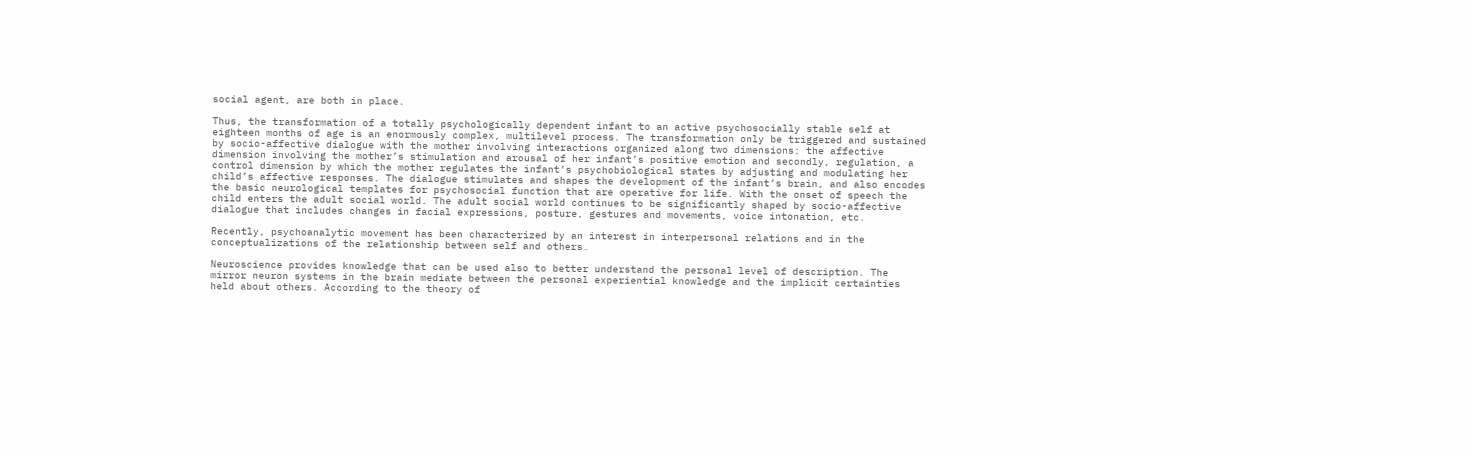social agent, are both in place.

Thus, the transformation of a totally psychologically dependent infant to an active psychosocially stable self at eighteen months of age is an enormously complex, multilevel process. The transformation only be triggered and sustained by socio-affective dialogue with the mother involving interactions organized along two dimensions: the affective dimension involving the mother’s stimulation and arousal of her infant’s positive emotion and secondly, regulation, a control dimension by which the mother regulates the infant’s psychobiological states by adjusting and modulating her child’s affective responses. The dialogue stimulates and shapes the development of the infant’s brain, and also encodes the basic neurological templates for psychosocial function that are operative for life. With the onset of speech the child enters the adult social world. The adult social world continues to be significantly shaped by socio-affective dialogue that includes changes in facial expressions, posture, gestures and movements, voice intonation, etc.

Recently, psychoanalytic movement has been characterized by an interest in interpersonal relations and in the conceptualizations of the relationship between self and others.

Neuroscience provides knowledge that can be used also to better understand the personal level of description. The mirror neuron systems in the brain mediate between the personal experiential knowledge and the implicit certainties held about others. According to the theory of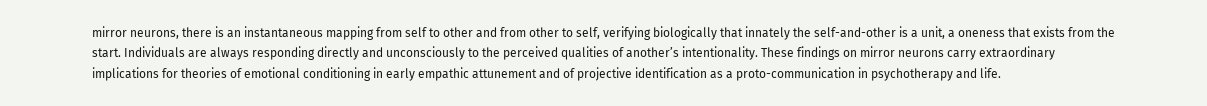mirror neurons, there is an instantaneous mapping from self to other and from other to self, verifying biologically that innately the self-and-other is a unit, a oneness that exists from the start. Individuals are always responding directly and unconsciously to the perceived qualities of another’s intentionality. These findings on mirror neurons carry extraordinary implications for theories of emotional conditioning in early empathic attunement and of projective identification as a proto-communication in psychotherapy and life.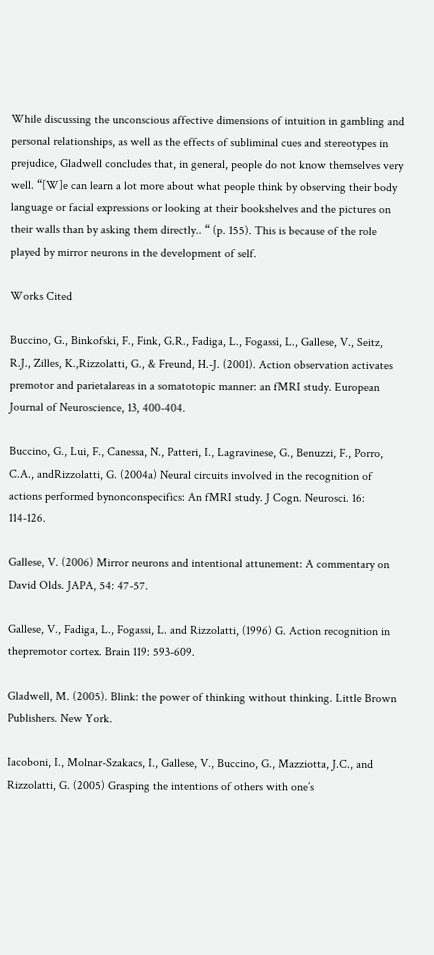While discussing the unconscious affective dimensions of intuition in gambling and personal relationships, as well as the effects of subliminal cues and stereotypes in prejudice, Gladwell concludes that, in general, people do not know themselves very well. “[W]e can learn a lot more about what people think by observing their body language or facial expressions or looking at their bookshelves and the pictures on their walls than by asking them directly.. “ (p. 155). This is because of the role played by mirror neurons in the development of self.

Works Cited

Buccino, G., Binkofski, F., Fink, G.R., Fadiga, L., Fogassi, L., Gallese, V., Seitz, R.J., Zilles, K.,Rizzolatti, G., & Freund, H.-J. (2001). Action observation activates premotor and parietalareas in a somatotopic manner: an fMRI study. European Journal of Neuroscience, 13, 400-404.

Buccino, G., Lui, F., Canessa, N., Patteri, I., Lagravinese, G., Benuzzi, F., Porro, C.A., andRizzolatti, G. (2004a) Neural circuits involved in the recognition of actions performed bynonconspecifics: An fMRI study. J Cogn. Neurosci. 16: 114-126.

Gallese, V. (2006) Mirror neurons and intentional attunement: A commentary on David Olds. JAPA, 54: 47-57.

Gallese, V., Fadiga, L., Fogassi, L. and Rizzolatti, (1996) G. Action recognition in thepremotor cortex. Brain 119: 593-609.

Gladwell, M. (2005). Blink: the power of thinking without thinking. Little Brown Publishers. New York.

Iacoboni, I., Molnar-Szakacs, I., Gallese, V., Buccino, G., Mazziotta, J.C., and Rizzolatti, G. (2005) Grasping the intentions of others with one’s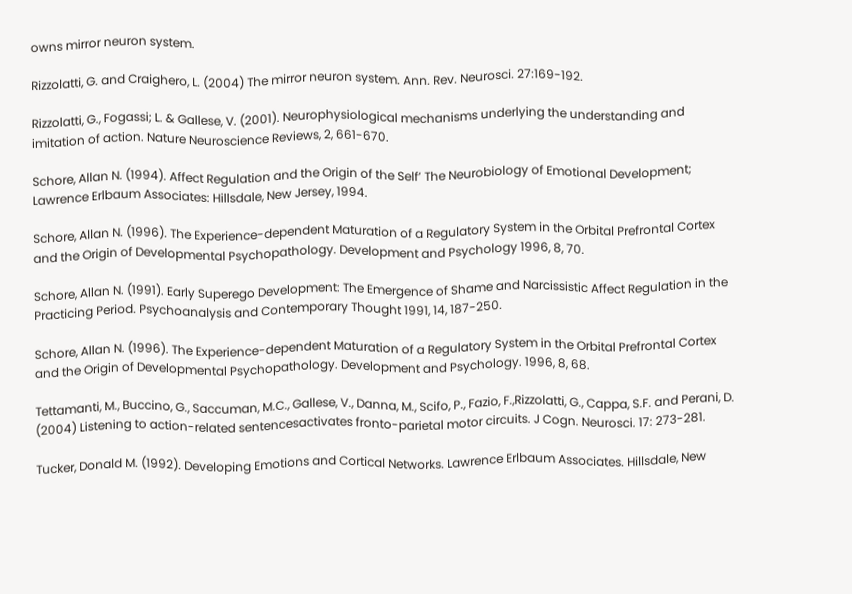owns mirror neuron system.

Rizzolatti, G. and Craighero, L. (2004) The mirror neuron system. Ann. Rev. Neurosci. 27:169-192.

Rizzolatti, G., Fogassi; L. & Gallese, V. (2001). Neurophysiological mechanisms underlying the understanding and imitation of action. Nature Neuroscience Reviews, 2, 661-670.

Schore, Allan N. (1994). Affect Regulation and the Origin of the Self’ The Neurobiology of Emotional Development; Lawrence Erlbaum Associates: Hillsdale, New Jersey, 1994.

Schore, Allan N. (1996). The Experience-dependent Maturation of a Regulatory System in the Orbital Prefrontal Cortex and the Origin of Developmental Psychopathology. Development and Psychology 1996, 8, 70.

Schore, Allan N. (1991). Early Superego Development: The Emergence of Shame and Narcissistic Affect Regulation in the Practicing Period. Psychoanalysis and Contemporary Thought 1991, 14, 187-250.

Schore, Allan N. (1996). The Experience-dependent Maturation of a Regulatory System in the Orbital Prefrontal Cortex and the Origin of Developmental Psychopathology. Development and Psychology. 1996, 8, 68.

Tettamanti, M., Buccino, G., Saccuman, M.C., Gallese, V., Danna, M., Scifo, P., Fazio, F.,Rizzolatti, G., Cappa, S.F. and Perani, D. (2004) Listening to action-related sentencesactivates fronto-parietal motor circuits. J Cogn. Neurosci. 17: 273-281.

Tucker, Donald M. (1992). Developing Emotions and Cortical Networks. Lawrence Erlbaum Associates. Hillsdale, New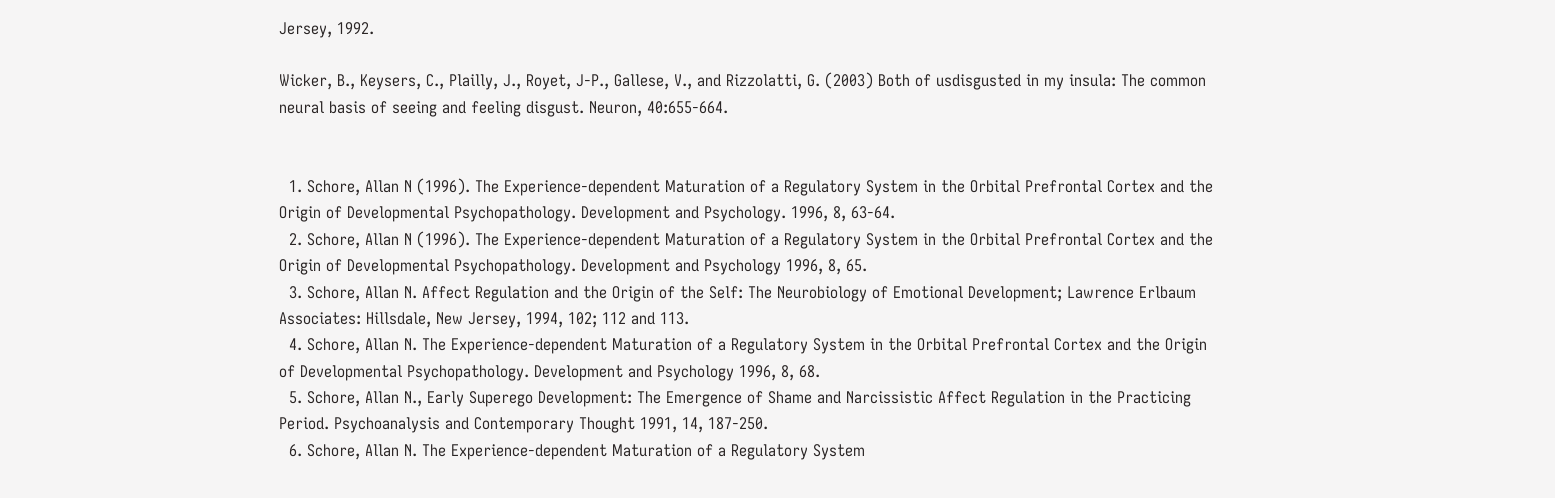Jersey, 1992.

Wicker, B., Keysers, C., Plailly, J., Royet, J-P., Gallese, V., and Rizzolatti, G. (2003) Both of usdisgusted in my insula: The common neural basis of seeing and feeling disgust. Neuron, 40:655-664.


  1. Schore, Allan N (1996). The Experience-dependent Maturation of a Regulatory System in the Orbital Prefrontal Cortex and the Origin of Developmental Psychopathology. Development and Psychology. 1996, 8, 63-64.
  2. Schore, Allan N (1996). The Experience-dependent Maturation of a Regulatory System in the Orbital Prefrontal Cortex and the Origin of Developmental Psychopathology. Development and Psychology 1996, 8, 65.
  3. Schore, Allan N. Affect Regulation and the Origin of the Self: The Neurobiology of Emotional Development; Lawrence Erlbaum Associates: Hillsdale, New Jersey, 1994, 102; 112 and 113.
  4. Schore, Allan N. The Experience-dependent Maturation of a Regulatory System in the Orbital Prefrontal Cortex and the Origin of Developmental Psychopathology. Development and Psychology 1996, 8, 68.
  5. Schore, Allan N., Early Superego Development: The Emergence of Shame and Narcissistic Affect Regulation in the Practicing Period. Psychoanalysis and Contemporary Thought 1991, 14, 187-250.
  6. Schore, Allan N. The Experience-dependent Maturation of a Regulatory System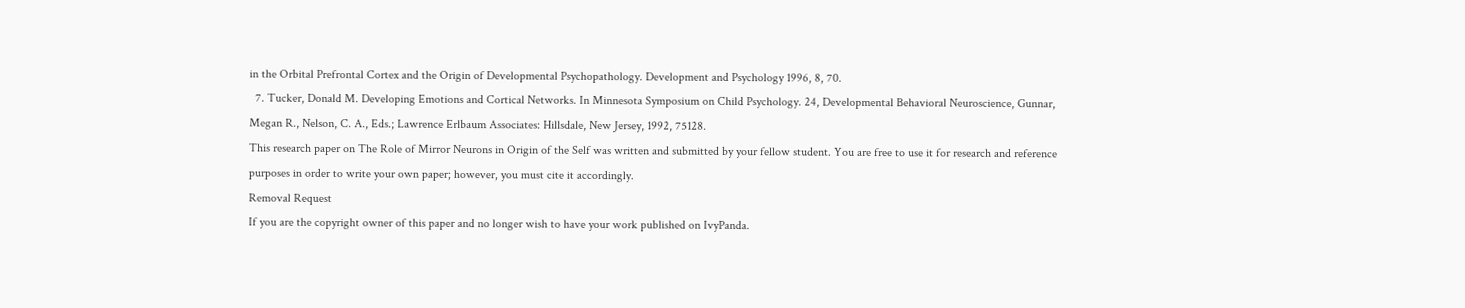in the Orbital Prefrontal Cortex and the Origin of Developmental Psychopathology. Development and Psychology 1996, 8, 70.
  7. Tucker, Donald M. Developing Emotions and Cortical Networks. In Minnesota Symposium on Child Psychology. 24, Developmental Behavioral Neuroscience, Gunnar, Megan R., Nelson, C. A., Eds.; Lawrence Erlbaum Associates: Hillsdale, New Jersey, 1992, 75128.
This research paper on The Role of Mirror Neurons in Origin of the Self was written and submitted by your fellow student. You are free to use it for research and reference purposes in order to write your own paper; however, you must cite it accordingly.
Removal Request
If you are the copyright owner of this paper and no longer wish to have your work published on IvyPanda.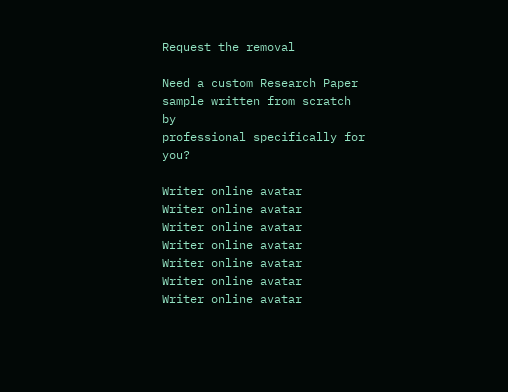Request the removal

Need a custom Research Paper sample written from scratch by
professional specifically for you?

Writer online avatar
Writer online avatar
Writer online avatar
Writer online avatar
Writer online avatar
Writer online avatar
Writer online avatar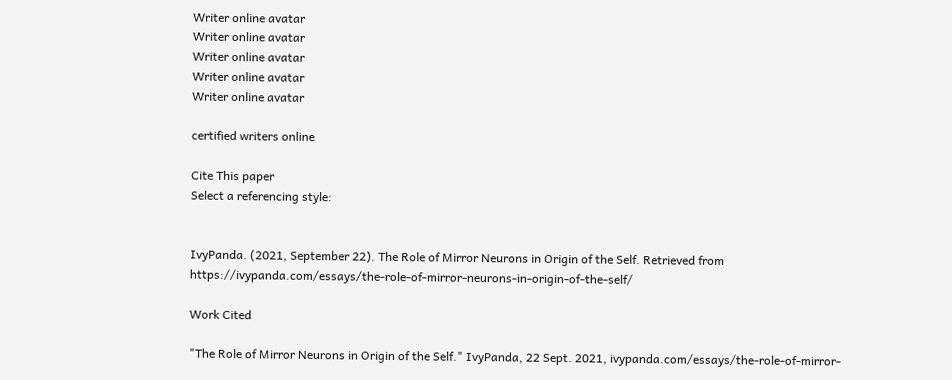Writer online avatar
Writer online avatar
Writer online avatar
Writer online avatar
Writer online avatar

certified writers online

Cite This paper
Select a referencing style:


IvyPanda. (2021, September 22). The Role of Mirror Neurons in Origin of the Self. Retrieved from https://ivypanda.com/essays/the-role-of-mirror-neurons-in-origin-of-the-self/

Work Cited

"The Role of Mirror Neurons in Origin of the Self." IvyPanda, 22 Sept. 2021, ivypanda.com/essays/the-role-of-mirror-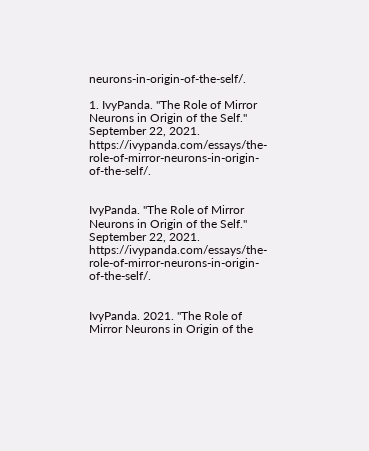neurons-in-origin-of-the-self/.

1. IvyPanda. "The Role of Mirror Neurons in Origin of the Self." September 22, 2021. https://ivypanda.com/essays/the-role-of-mirror-neurons-in-origin-of-the-self/.


IvyPanda. "The Role of Mirror Neurons in Origin of the Self." September 22, 2021. https://ivypanda.com/essays/the-role-of-mirror-neurons-in-origin-of-the-self/.


IvyPanda. 2021. "The Role of Mirror Neurons in Origin of the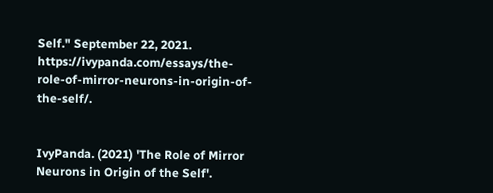Self." September 22, 2021. https://ivypanda.com/essays/the-role-of-mirror-neurons-in-origin-of-the-self/.


IvyPanda. (2021) 'The Role of Mirror Neurons in Origin of the Self'.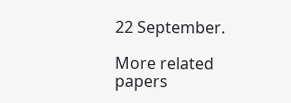22 September.

More related papers